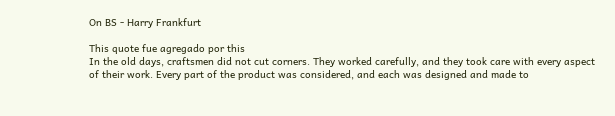On BS - Harry Frankfurt

This quote fue agregado por this
In the old days, craftsmen did not cut corners. They worked carefully, and they took care with every aspect of their work. Every part of the product was considered, and each was designed and made to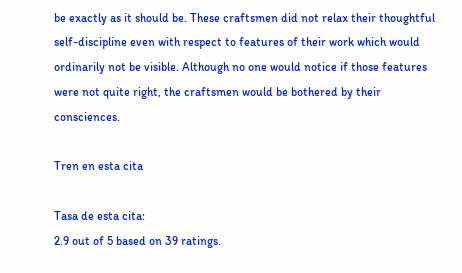be exactly as it should be. These craftsmen did not relax their thoughtful self-discipline even with respect to features of their work which would ordinarily not be visible. Although no one would notice if those features were not quite right, the craftsmen would be bothered by their consciences.

Tren en esta cita

Tasa de esta cita:
2.9 out of 5 based on 39 ratings.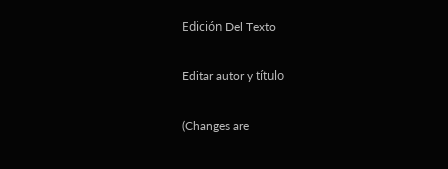Edición Del Texto

Editar autor y título

(Changes are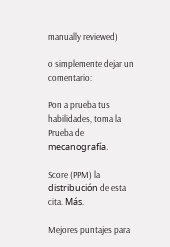manually reviewed)

o simplemente dejar un comentario:

Pon a prueba tus habilidades, toma la Prueba de mecanografía.

Score (PPM) la distribución de esta cita. Más.

Mejores puntajes para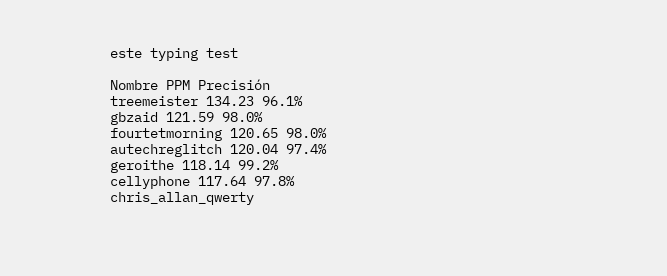este typing test

Nombre PPM Precisión
treemeister 134.23 96.1%
gbzaid 121.59 98.0%
fourtetmorning 120.65 98.0%
autechreglitch 120.04 97.4%
geroithe 118.14 99.2%
cellyphone 117.64 97.8%
chris_allan_qwerty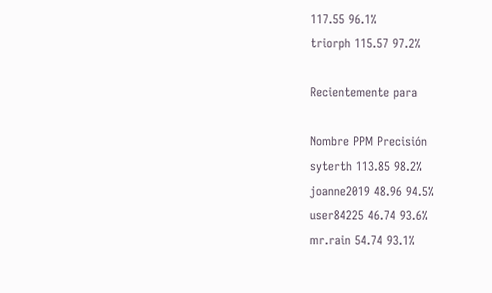117.55 96.1%
triorph 115.57 97.2%

Recientemente para

Nombre PPM Precisión
syterth 113.85 98.2%
joanne2019 48.96 94.5%
user84225 46.74 93.6%
mr.rain 54.74 93.1%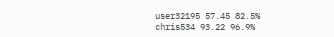user32195 57.45 82.5%
chris534 93.22 96.9%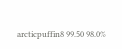arcticpuffin8 99.50 98.0%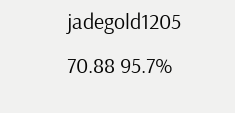jadegold1205 70.88 95.7%